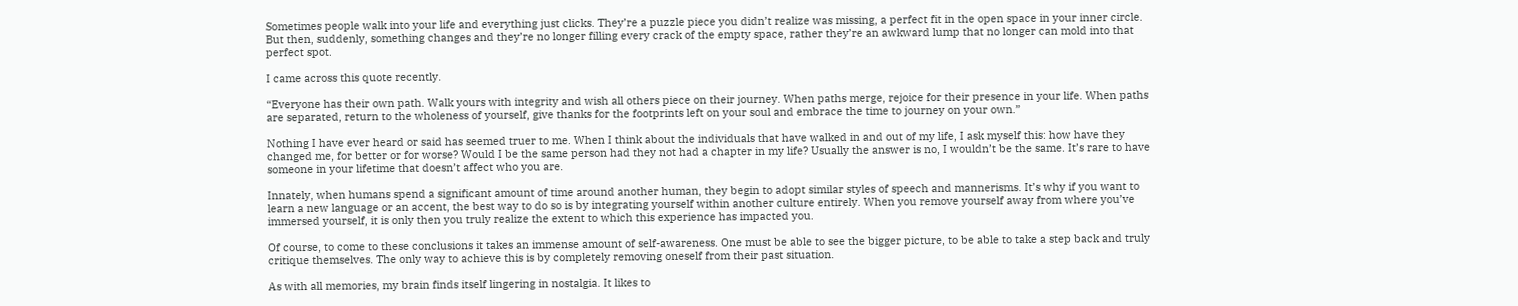Sometimes people walk into your life and everything just clicks. They’re a puzzle piece you didn’t realize was missing, a perfect fit in the open space in your inner circle. But then, suddenly, something changes and they’re no longer filling every crack of the empty space, rather they’re an awkward lump that no longer can mold into that perfect spot.

I came across this quote recently.

“Everyone has their own path. Walk yours with integrity and wish all others piece on their journey. When paths merge, rejoice for their presence in your life. When paths are separated, return to the wholeness of yourself, give thanks for the footprints left on your soul and embrace the time to journey on your own.”

Nothing I have ever heard or said has seemed truer to me. When I think about the individuals that have walked in and out of my life, I ask myself this: how have they changed me, for better or for worse? Would I be the same person had they not had a chapter in my life? Usually the answer is no, I wouldn’t be the same. It’s rare to have someone in your lifetime that doesn’t affect who you are.

Innately, when humans spend a significant amount of time around another human, they begin to adopt similar styles of speech and mannerisms. It’s why if you want to learn a new language or an accent, the best way to do so is by integrating yourself within another culture entirely. When you remove yourself away from where you’ve immersed yourself, it is only then you truly realize the extent to which this experience has impacted you.

Of course, to come to these conclusions it takes an immense amount of self-awareness. One must be able to see the bigger picture, to be able to take a step back and truly critique themselves. The only way to achieve this is by completely removing oneself from their past situation.

As with all memories, my brain finds itself lingering in nostalgia. It likes to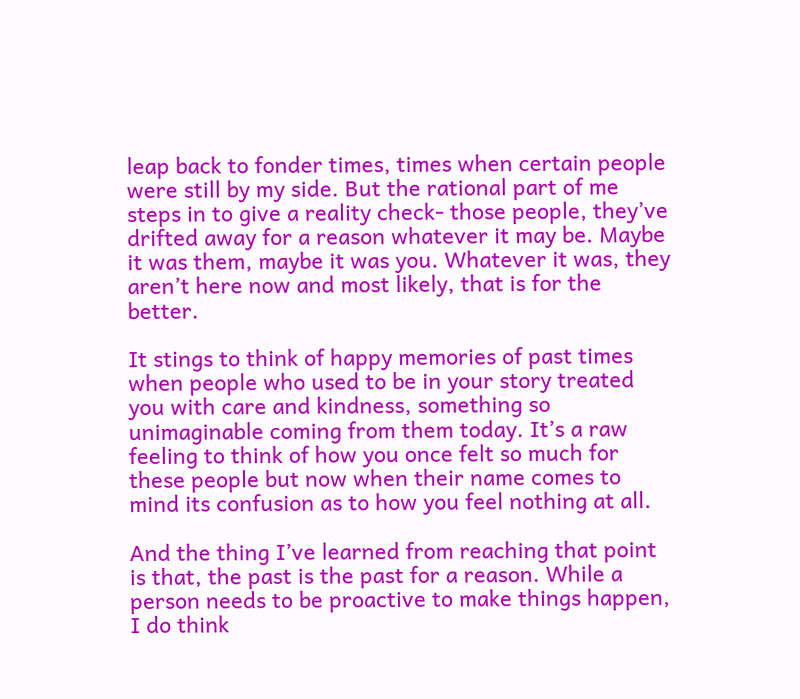leap back to fonder times, times when certain people were still by my side. But the rational part of me steps in to give a reality check- those people, they’ve drifted away for a reason whatever it may be. Maybe it was them, maybe it was you. Whatever it was, they aren’t here now and most likely, that is for the better.

It stings to think of happy memories of past times when people who used to be in your story treated you with care and kindness, something so unimaginable coming from them today. It’s a raw feeling to think of how you once felt so much for these people but now when their name comes to mind its confusion as to how you feel nothing at all.

And the thing I’ve learned from reaching that point is that, the past is the past for a reason. While a person needs to be proactive to make things happen, I do think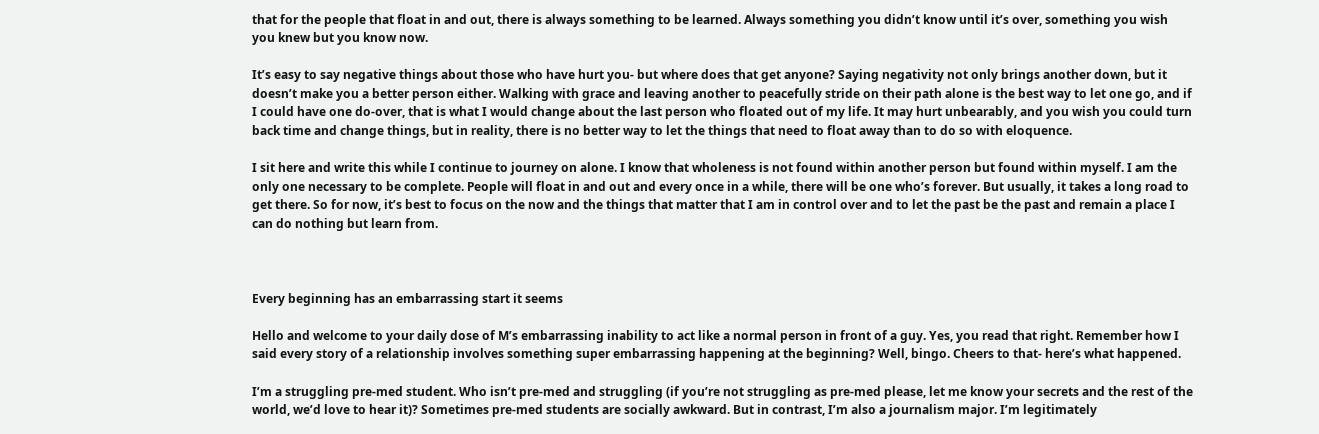that for the people that float in and out, there is always something to be learned. Always something you didn’t know until it’s over, something you wish you knew but you know now.

It’s easy to say negative things about those who have hurt you- but where does that get anyone? Saying negativity not only brings another down, but it doesn’t make you a better person either. Walking with grace and leaving another to peacefully stride on their path alone is the best way to let one go, and if I could have one do-over, that is what I would change about the last person who floated out of my life. It may hurt unbearably, and you wish you could turn back time and change things, but in reality, there is no better way to let the things that need to float away than to do so with eloquence.

I sit here and write this while I continue to journey on alone. I know that wholeness is not found within another person but found within myself. I am the only one necessary to be complete. People will float in and out and every once in a while, there will be one who’s forever. But usually, it takes a long road to get there. So for now, it’s best to focus on the now and the things that matter that I am in control over and to let the past be the past and remain a place I can do nothing but learn from.



Every beginning has an embarrassing start it seems

Hello and welcome to your daily dose of M’s embarrassing inability to act like a normal person in front of a guy. Yes, you read that right. Remember how I said every story of a relationship involves something super embarrassing happening at the beginning? Well, bingo. Cheers to that- here’s what happened.

I’m a struggling pre-med student. Who isn’t pre-med and struggling (if you’re not struggling as pre-med please, let me know your secrets and the rest of the world, we’d love to hear it)? Sometimes pre-med students are socially awkward. But in contrast, I’m also a journalism major. I’m legitimately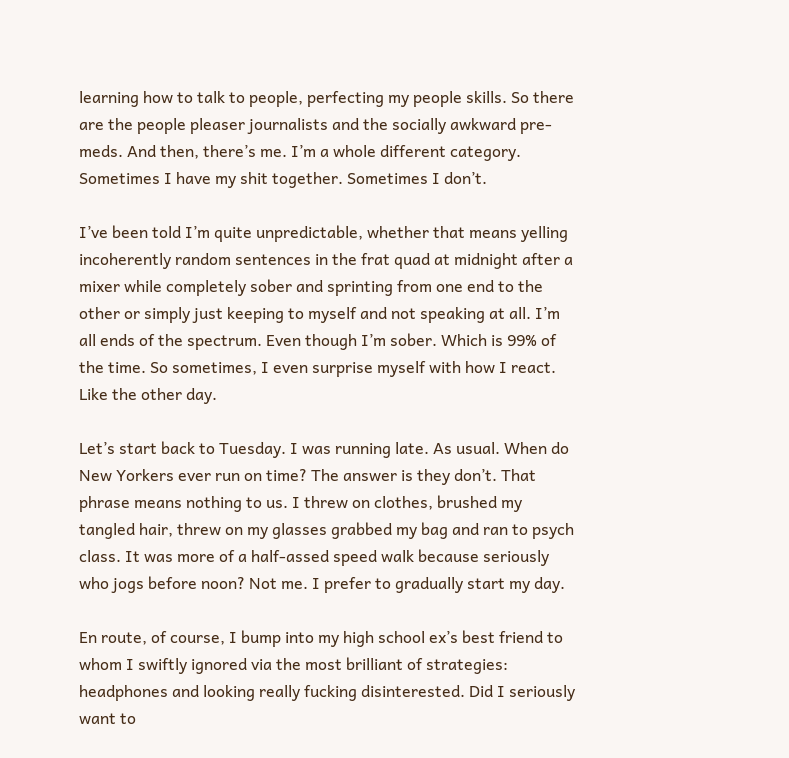learning how to talk to people, perfecting my people skills. So there are the people pleaser journalists and the socially awkward pre-meds. And then, there’s me. I’m a whole different category. Sometimes I have my shit together. Sometimes I don’t.

I’ve been told I’m quite unpredictable, whether that means yelling incoherently random sentences in the frat quad at midnight after a mixer while completely sober and sprinting from one end to the other or simply just keeping to myself and not speaking at all. I’m all ends of the spectrum. Even though I’m sober. Which is 99% of the time. So sometimes, I even surprise myself with how I react. Like the other day.

Let’s start back to Tuesday. I was running late. As usual. When do New Yorkers ever run on time? The answer is they don’t. That phrase means nothing to us. I threw on clothes, brushed my tangled hair, threw on my glasses grabbed my bag and ran to psych class. It was more of a half-assed speed walk because seriously who jogs before noon? Not me. I prefer to gradually start my day.

En route, of course, I bump into my high school ex’s best friend to whom I swiftly ignored via the most brilliant of strategies: headphones and looking really fucking disinterested. Did I seriously want to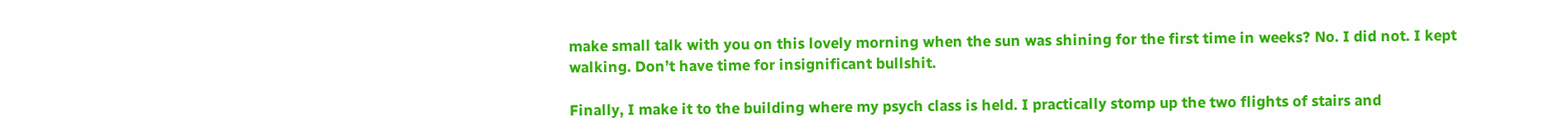make small talk with you on this lovely morning when the sun was shining for the first time in weeks? No. I did not. I kept walking. Don’t have time for insignificant bullshit.

Finally, I make it to the building where my psych class is held. I practically stomp up the two flights of stairs and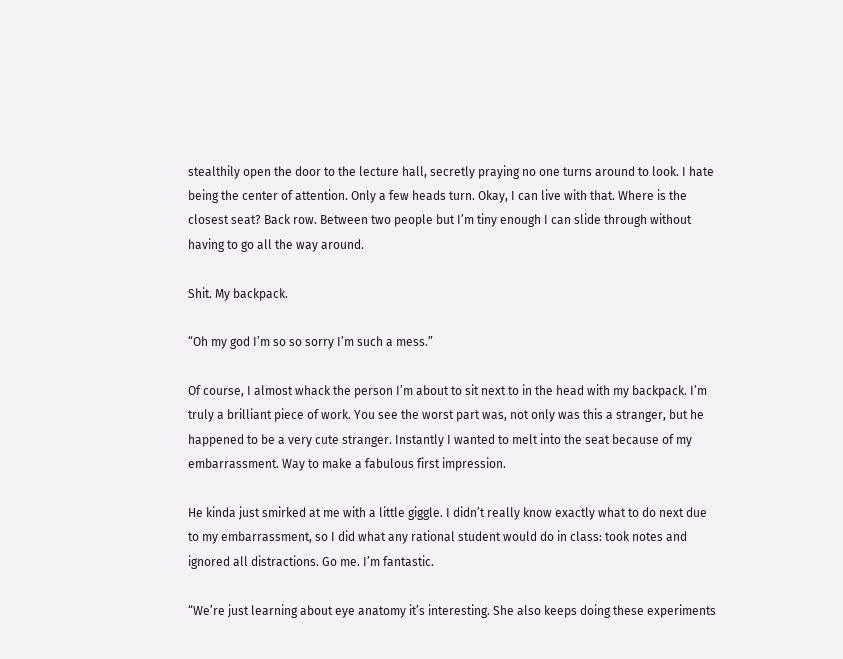stealthily open the door to the lecture hall, secretly praying no one turns around to look. I hate being the center of attention. Only a few heads turn. Okay, I can live with that. Where is the closest seat? Back row. Between two people but I’m tiny enough I can slide through without having to go all the way around.

Shit. My backpack.

“Oh my god I’m so so sorry I’m such a mess.”

Of course, I almost whack the person I’m about to sit next to in the head with my backpack. I’m truly a brilliant piece of work. You see the worst part was, not only was this a stranger, but he happened to be a very cute stranger. Instantly I wanted to melt into the seat because of my embarrassment. Way to make a fabulous first impression.

He kinda just smirked at me with a little giggle. I didn’t really know exactly what to do next due to my embarrassment, so I did what any rational student would do in class: took notes and ignored all distractions. Go me. I’m fantastic.

“We’re just learning about eye anatomy it’s interesting. She also keeps doing these experiments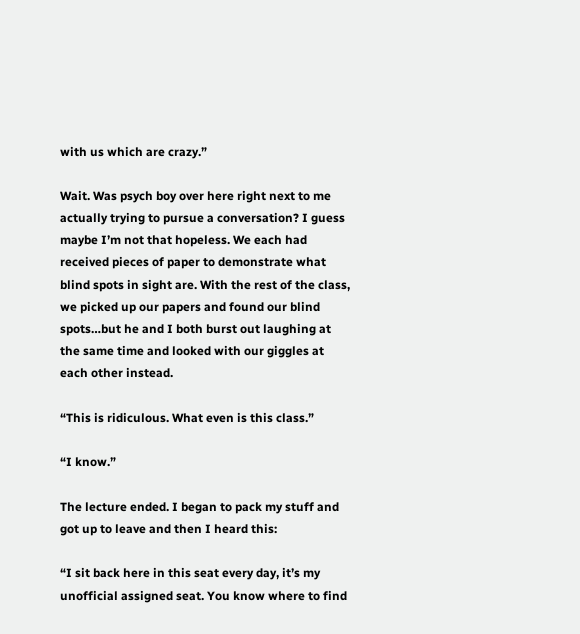with us which are crazy.”

Wait. Was psych boy over here right next to me actually trying to pursue a conversation? I guess maybe I’m not that hopeless. We each had received pieces of paper to demonstrate what blind spots in sight are. With the rest of the class, we picked up our papers and found our blind spots…but he and I both burst out laughing at the same time and looked with our giggles at each other instead.

“This is ridiculous. What even is this class.”

“I know.”

The lecture ended. I began to pack my stuff and got up to leave and then I heard this:

“I sit back here in this seat every day, it’s my unofficial assigned seat. You know where to find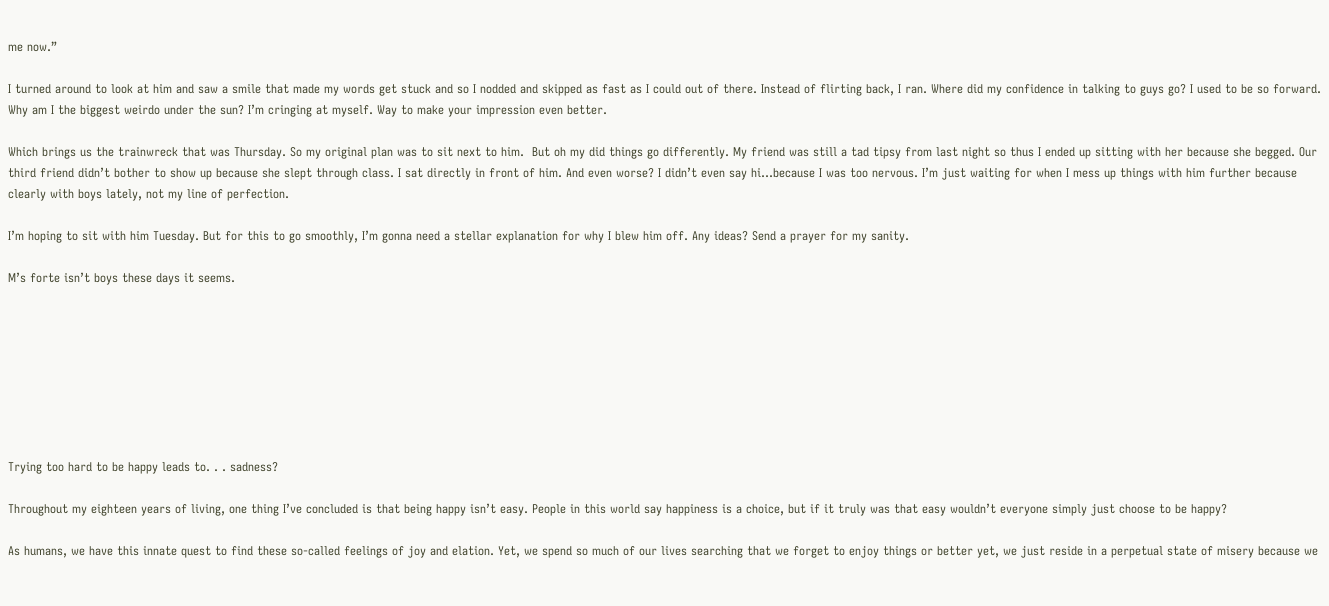me now.”

I turned around to look at him and saw a smile that made my words get stuck and so I nodded and skipped as fast as I could out of there. Instead of flirting back, I ran. Where did my confidence in talking to guys go? I used to be so forward. Why am I the biggest weirdo under the sun? I’m cringing at myself. Way to make your impression even better.

Which brings us the trainwreck that was Thursday. So my original plan was to sit next to him.  But oh my did things go differently. My friend was still a tad tipsy from last night so thus I ended up sitting with her because she begged. Our third friend didn’t bother to show up because she slept through class. I sat directly in front of him. And even worse? I didn’t even say hi…because I was too nervous. I’m just waiting for when I mess up things with him further because clearly with boys lately, not my line of perfection.

I’m hoping to sit with him Tuesday. But for this to go smoothly, I’m gonna need a stellar explanation for why I blew him off. Any ideas? Send a prayer for my sanity.

M’s forte isn’t boys these days it seems.








Trying too hard to be happy leads to. . . sadness?

Throughout my eighteen years of living, one thing I’ve concluded is that being happy isn’t easy. People in this world say happiness is a choice, but if it truly was that easy wouldn’t everyone simply just choose to be happy?

As humans, we have this innate quest to find these so-called feelings of joy and elation. Yet, we spend so much of our lives searching that we forget to enjoy things or better yet, we just reside in a perpetual state of misery because we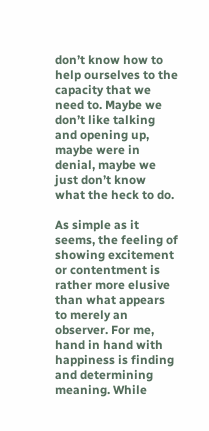don’t know how to help ourselves to the capacity that we need to. Maybe we don’t like talking and opening up, maybe were in denial, maybe we just don’t know what the heck to do.

As simple as it seems, the feeling of showing excitement or contentment is rather more elusive than what appears to merely an observer. For me, hand in hand with happiness is finding and determining meaning. While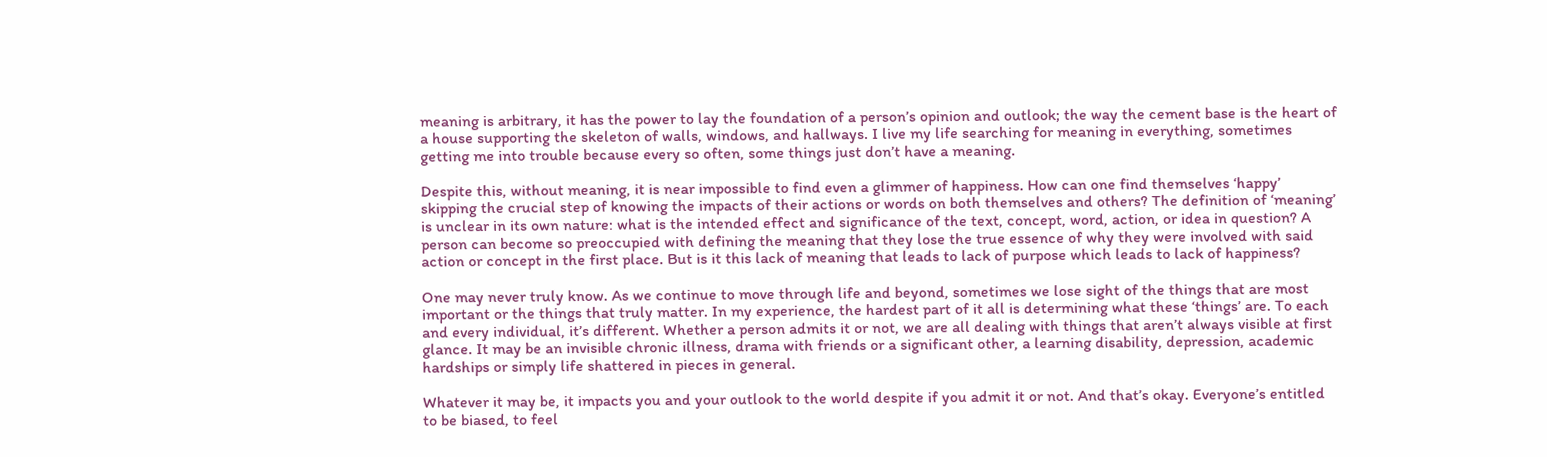meaning is arbitrary, it has the power to lay the foundation of a person’s opinion and outlook; the way the cement base is the heart of a house supporting the skeleton of walls, windows, and hallways. I live my life searching for meaning in everything, sometimes getting me into trouble because every so often, some things just don’t have a meaning.

Despite this, without meaning, it is near impossible to find even a glimmer of happiness. How can one find themselves ‘happy’ skipping the crucial step of knowing the impacts of their actions or words on both themselves and others? The definition of ‘meaning’ is unclear in its own nature: what is the intended effect and significance of the text, concept, word, action, or idea in question? A person can become so preoccupied with defining the meaning that they lose the true essence of why they were involved with said action or concept in the first place. But is it this lack of meaning that leads to lack of purpose which leads to lack of happiness?

One may never truly know. As we continue to move through life and beyond, sometimes we lose sight of the things that are most important or the things that truly matter. In my experience, the hardest part of it all is determining what these ‘things’ are. To each and every individual, it’s different. Whether a person admits it or not, we are all dealing with things that aren’t always visible at first glance. It may be an invisible chronic illness, drama with friends or a significant other, a learning disability, depression, academic hardships or simply life shattered in pieces in general.

Whatever it may be, it impacts you and your outlook to the world despite if you admit it or not. And that’s okay. Everyone’s entitled to be biased, to feel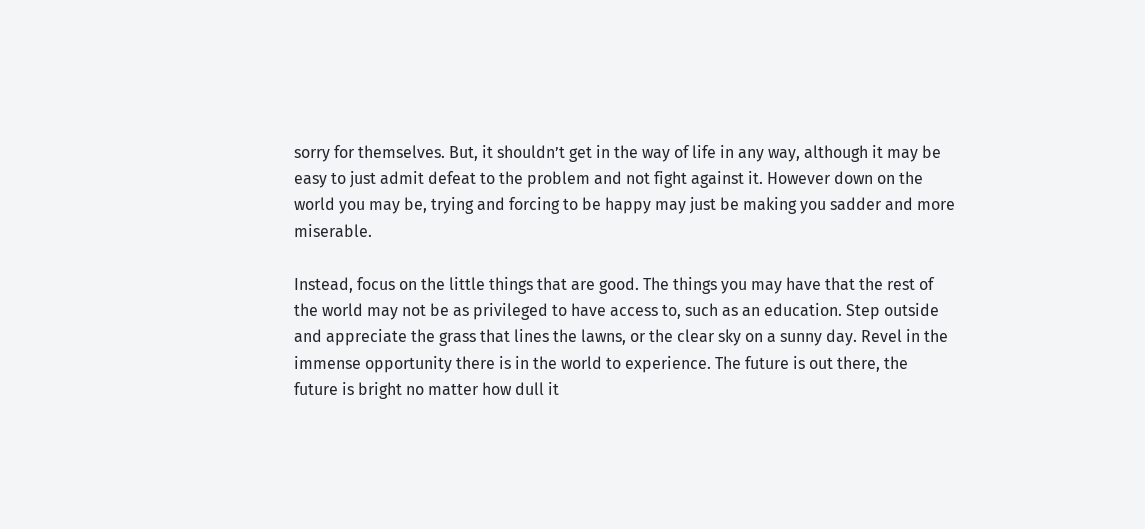sorry for themselves. But, it shouldn’t get in the way of life in any way, although it may be easy to just admit defeat to the problem and not fight against it. However down on the world you may be, trying and forcing to be happy may just be making you sadder and more miserable.

Instead, focus on the little things that are good. The things you may have that the rest of the world may not be as privileged to have access to, such as an education. Step outside and appreciate the grass that lines the lawns, or the clear sky on a sunny day. Revel in the immense opportunity there is in the world to experience. The future is out there, the future is bright no matter how dull it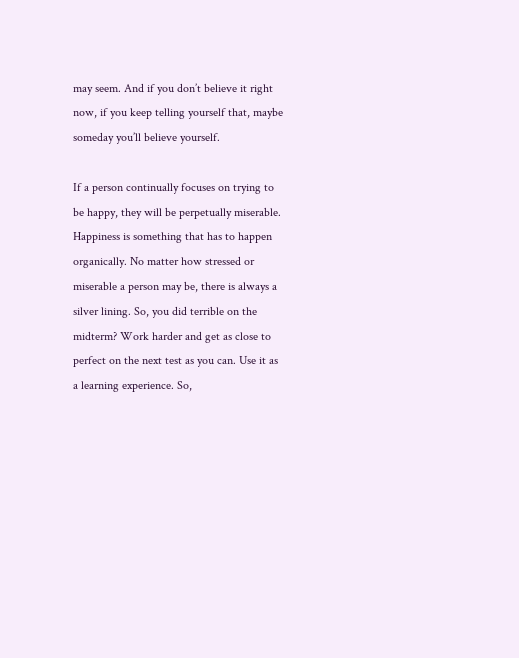may seem. And if you don’t believe it right now, if you keep telling yourself that, maybe someday you’ll believe yourself.

If a person continually focuses on trying to be happy, they will be perpetually miserable. Happiness is something that has to happen organically. No matter how stressed or miserable a person may be, there is always a silver lining. So, you did terrible on the midterm? Work harder and get as close to perfect on the next test as you can. Use it as a learning experience. So,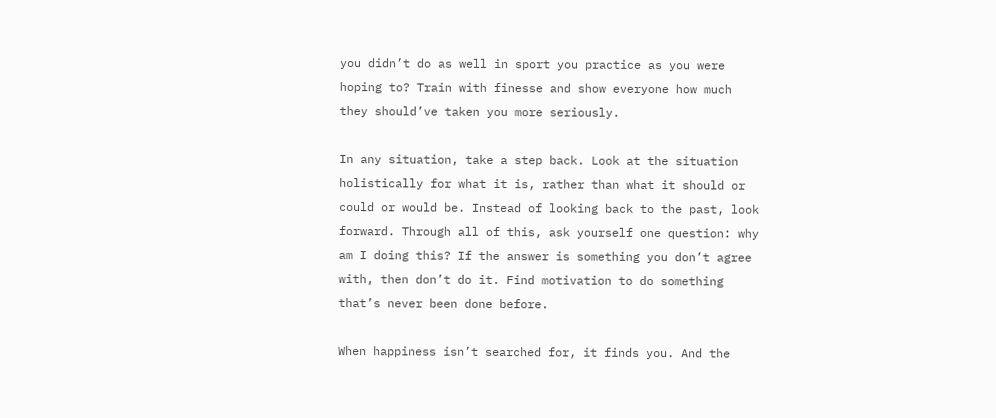you didn’t do as well in sport you practice as you were hoping to? Train with finesse and show everyone how much they should’ve taken you more seriously.

In any situation, take a step back. Look at the situation holistically for what it is, rather than what it should or could or would be. Instead of looking back to the past, look forward. Through all of this, ask yourself one question: why am I doing this? If the answer is something you don’t agree with, then don’t do it. Find motivation to do something that’s never been done before.

When happiness isn’t searched for, it finds you. And the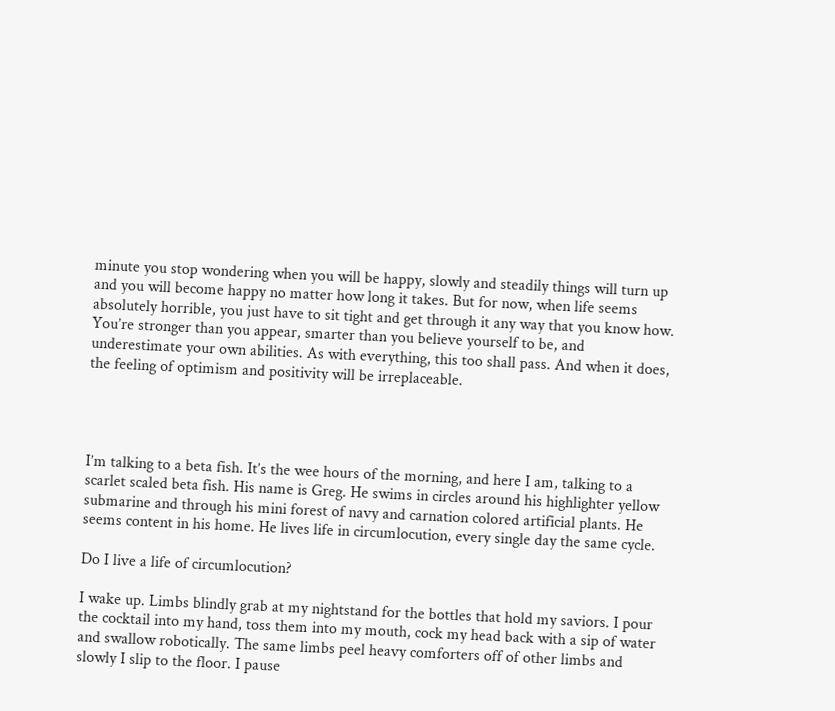minute you stop wondering when you will be happy, slowly and steadily things will turn up and you will become happy no matter how long it takes. But for now, when life seems absolutely horrible, you just have to sit tight and get through it any way that you know how. You’re stronger than you appear, smarter than you believe yourself to be, and underestimate your own abilities. As with everything, this too shall pass. And when it does, the feeling of optimism and positivity will be irreplaceable.




I’m talking to a beta fish. It’s the wee hours of the morning, and here I am, talking to a scarlet scaled beta fish. His name is Greg. He swims in circles around his highlighter yellow submarine and through his mini forest of navy and carnation colored artificial plants. He seems content in his home. He lives life in circumlocution, every single day the same cycle.

Do I live a life of circumlocution?

I wake up. Limbs blindly grab at my nightstand for the bottles that hold my saviors. I pour the cocktail into my hand, toss them into my mouth, cock my head back with a sip of water and swallow robotically. The same limbs peel heavy comforters off of other limbs and slowly I slip to the floor. I pause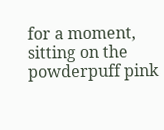for a moment, sitting on the powderpuff pink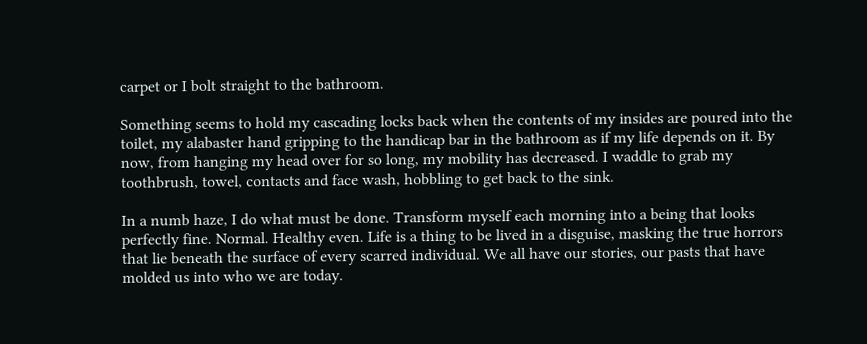carpet or I bolt straight to the bathroom.

Something seems to hold my cascading locks back when the contents of my insides are poured into the toilet, my alabaster hand gripping to the handicap bar in the bathroom as if my life depends on it. By now, from hanging my head over for so long, my mobility has decreased. I waddle to grab my toothbrush, towel, contacts and face wash, hobbling to get back to the sink.

In a numb haze, I do what must be done. Transform myself each morning into a being that looks perfectly fine. Normal. Healthy even. Life is a thing to be lived in a disguise, masking the true horrors that lie beneath the surface of every scarred individual. We all have our stories, our pasts that have molded us into who we are today.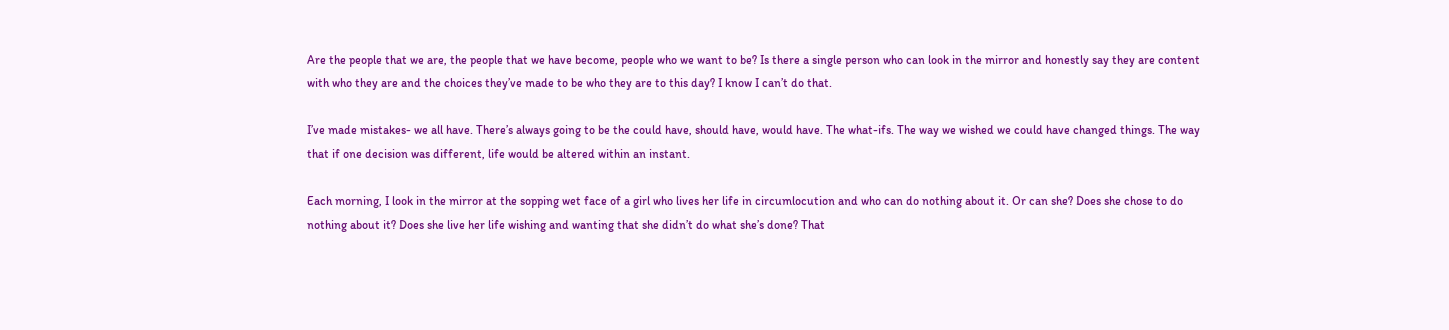Are the people that we are, the people that we have become, people who we want to be? Is there a single person who can look in the mirror and honestly say they are content with who they are and the choices they’ve made to be who they are to this day? I know I can’t do that.

I’ve made mistakes- we all have. There’s always going to be the could have, should have, would have. The what-ifs. The way we wished we could have changed things. The way that if one decision was different, life would be altered within an instant.

Each morning, I look in the mirror at the sopping wet face of a girl who lives her life in circumlocution and who can do nothing about it. Or can she? Does she chose to do nothing about it? Does she live her life wishing and wanting that she didn’t do what she’s done? That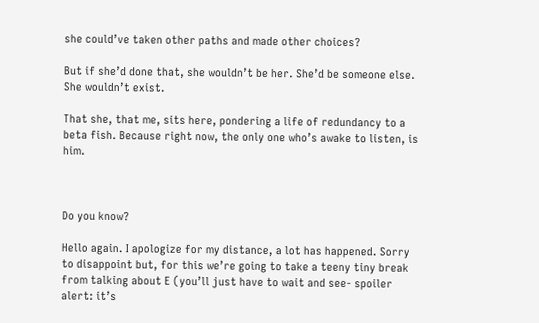she could’ve taken other paths and made other choices?

But if she’d done that, she wouldn’t be her. She’d be someone else. She wouldn’t exist.

That she, that me, sits here, pondering a life of redundancy to a beta fish. Because right now, the only one who’s awake to listen, is him.



Do you know?

Hello again. I apologize for my distance, a lot has happened. Sorry to disappoint but, for this we’re going to take a teeny tiny break from talking about E (you’ll just have to wait and see- spoiler alert: it’s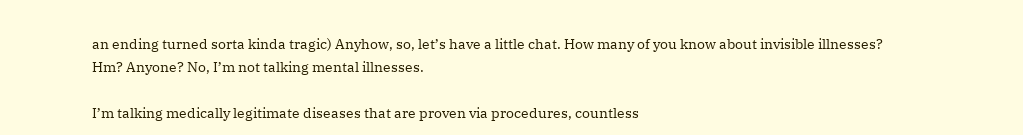an ending turned sorta kinda tragic) Anyhow, so, let’s have a little chat. How many of you know about invisible illnesses? Hm? Anyone? No, I’m not talking mental illnesses.

I’m talking medically legitimate diseases that are proven via procedures, countless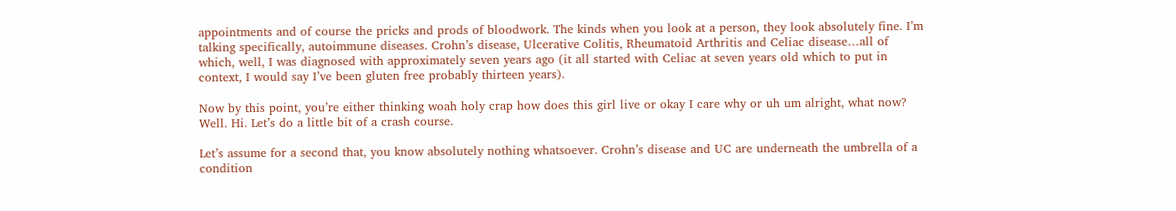appointments and of course the pricks and prods of bloodwork. The kinds when you look at a person, they look absolutely fine. I’m talking specifically, autoimmune diseases. Crohn’s disease, Ulcerative Colitis, Rheumatoid Arthritis and Celiac disease…all of which, well, I was diagnosed with approximately seven years ago (it all started with Celiac at seven years old which to put in context, I would say I’ve been gluten free probably thirteen years).

Now by this point, you’re either thinking woah holy crap how does this girl live or okay I care why or uh um alright, what now? Well. Hi. Let’s do a little bit of a crash course.

Let’s assume for a second that, you know absolutely nothing whatsoever. Crohn’s disease and UC are underneath the umbrella of a condition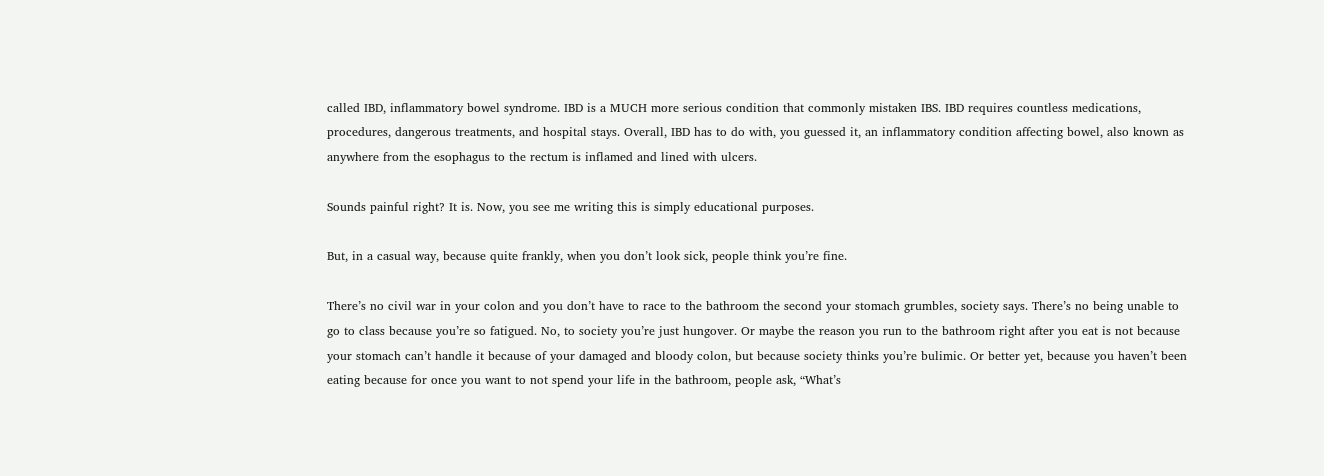called IBD, inflammatory bowel syndrome. IBD is a MUCH more serious condition that commonly mistaken IBS. IBD requires countless medications, procedures, dangerous treatments, and hospital stays. Overall, IBD has to do with, you guessed it, an inflammatory condition affecting bowel, also known as anywhere from the esophagus to the rectum is inflamed and lined with ulcers.

Sounds painful right? It is. Now, you see me writing this is simply educational purposes.

But, in a casual way, because quite frankly, when you don’t look sick, people think you’re fine.

There’s no civil war in your colon and you don’t have to race to the bathroom the second your stomach grumbles, society says. There’s no being unable to go to class because you’re so fatigued. No, to society you’re just hungover. Or maybe the reason you run to the bathroom right after you eat is not because your stomach can’t handle it because of your damaged and bloody colon, but because society thinks you’re bulimic. Or better yet, because you haven’t been eating because for once you want to not spend your life in the bathroom, people ask, “What’s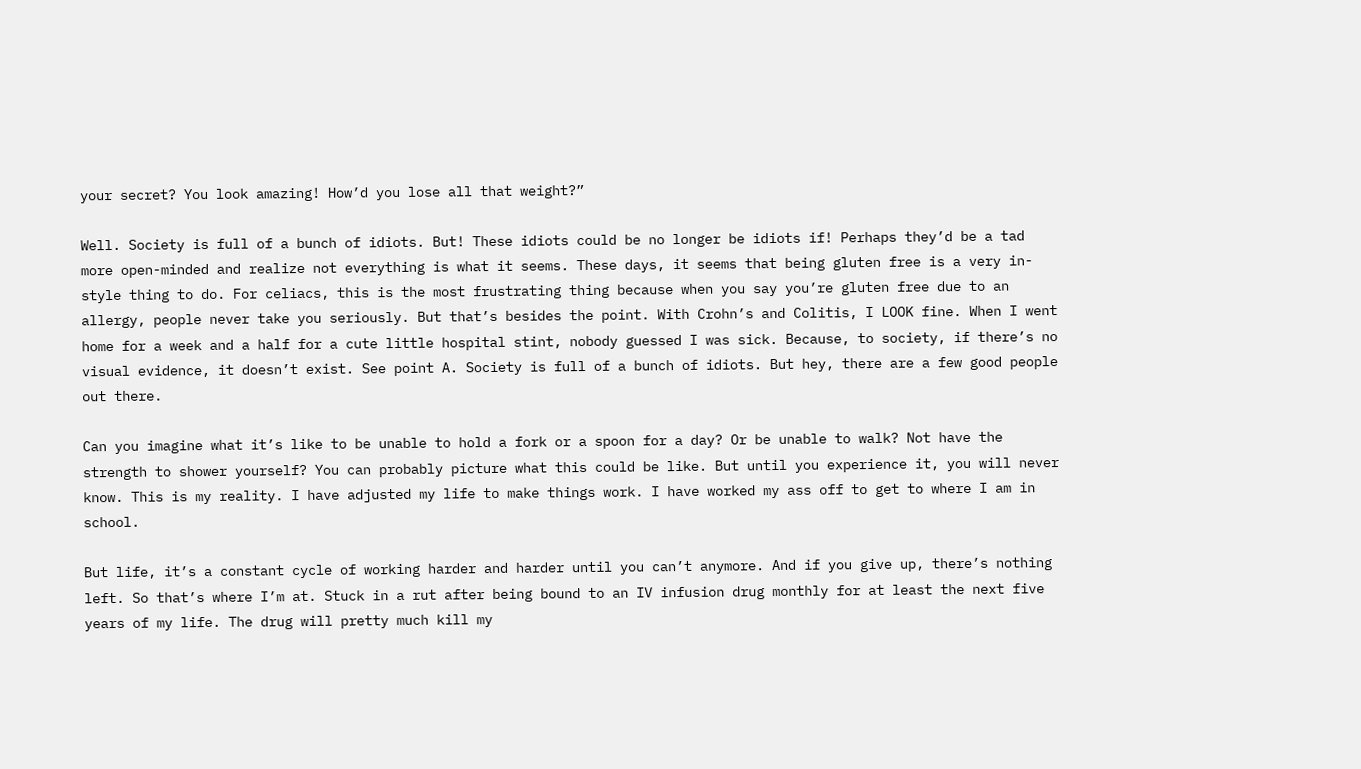your secret? You look amazing! How’d you lose all that weight?”

Well. Society is full of a bunch of idiots. But! These idiots could be no longer be idiots if! Perhaps they’d be a tad more open-minded and realize not everything is what it seems. These days, it seems that being gluten free is a very in-style thing to do. For celiacs, this is the most frustrating thing because when you say you’re gluten free due to an allergy, people never take you seriously. But that’s besides the point. With Crohn’s and Colitis, I LOOK fine. When I went home for a week and a half for a cute little hospital stint, nobody guessed I was sick. Because, to society, if there’s no visual evidence, it doesn’t exist. See point A. Society is full of a bunch of idiots. But hey, there are a few good people out there.

Can you imagine what it’s like to be unable to hold a fork or a spoon for a day? Or be unable to walk? Not have the strength to shower yourself? You can probably picture what this could be like. But until you experience it, you will never know. This is my reality. I have adjusted my life to make things work. I have worked my ass off to get to where I am in school.

But life, it’s a constant cycle of working harder and harder until you can’t anymore. And if you give up, there’s nothing left. So that’s where I’m at. Stuck in a rut after being bound to an IV infusion drug monthly for at least the next five years of my life. The drug will pretty much kill my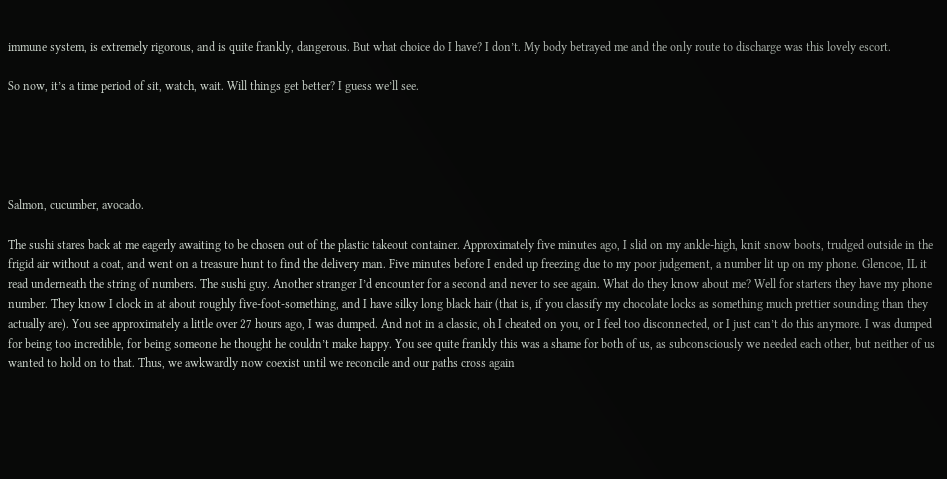immune system, is extremely rigorous, and is quite frankly, dangerous. But what choice do I have? I don’t. My body betrayed me and the only route to discharge was this lovely escort.

So now, it’s a time period of sit, watch, wait. Will things get better? I guess we’ll see.





Salmon, cucumber, avocado.

The sushi stares back at me eagerly awaiting to be chosen out of the plastic takeout container. Approximately five minutes ago, I slid on my ankle-high, knit snow boots, trudged outside in the frigid air without a coat, and went on a treasure hunt to find the delivery man. Five minutes before I ended up freezing due to my poor judgement, a number lit up on my phone. Glencoe, IL it read underneath the string of numbers. The sushi guy. Another stranger I’d encounter for a second and never to see again. What do they know about me? Well for starters they have my phone number. They know I clock in at about roughly five-foot-something, and I have silky long black hair (that is, if you classify my chocolate locks as something much prettier sounding than they actually are). You see approximately a little over 27 hours ago, I was dumped. And not in a classic, oh I cheated on you, or I feel too disconnected, or I just can’t do this anymore. I was dumped for being too incredible, for being someone he thought he couldn’t make happy. You see quite frankly this was a shame for both of us, as subconsciously we needed each other, but neither of us wanted to hold on to that. Thus, we awkwardly now coexist until we reconcile and our paths cross again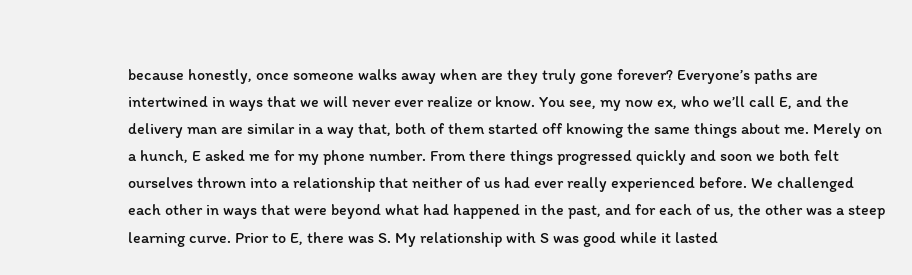because honestly, once someone walks away when are they truly gone forever? Everyone’s paths are intertwined in ways that we will never ever realize or know. You see, my now ex, who we’ll call E, and the delivery man are similar in a way that, both of them started off knowing the same things about me. Merely on a hunch, E asked me for my phone number. From there things progressed quickly and soon we both felt ourselves thrown into a relationship that neither of us had ever really experienced before. We challenged each other in ways that were beyond what had happened in the past, and for each of us, the other was a steep learning curve. Prior to E, there was S. My relationship with S was good while it lasted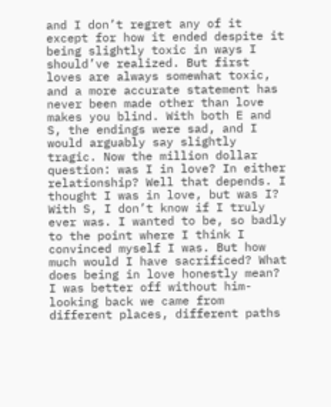and I don’t regret any of it except for how it ended despite it being slightly toxic in ways I should’ve realized. But first loves are always somewhat toxic, and a more accurate statement has never been made other than love makes you blind. With both E and S, the endings were sad, and I would arguably say slightly tragic. Now the million dollar question: was I in love? In either relationship? Well that depends. I thought I was in love, but was I? With S, I don’t know if I truly ever was. I wanted to be, so badly to the point where I think I convinced myself I was. But how much would I have sacrificed? What does being in love honestly mean? I was better off without him- looking back we came from different places, different paths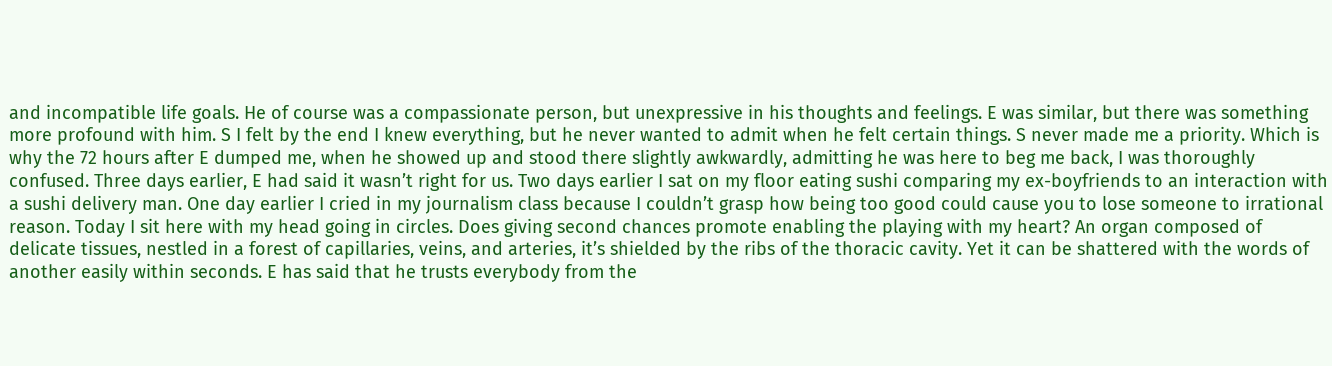and incompatible life goals. He of course was a compassionate person, but unexpressive in his thoughts and feelings. E was similar, but there was something more profound with him. S I felt by the end I knew everything, but he never wanted to admit when he felt certain things. S never made me a priority. Which is why the 72 hours after E dumped me, when he showed up and stood there slightly awkwardly, admitting he was here to beg me back, I was thoroughly confused. Three days earlier, E had said it wasn’t right for us. Two days earlier I sat on my floor eating sushi comparing my ex-boyfriends to an interaction with a sushi delivery man. One day earlier I cried in my journalism class because I couldn’t grasp how being too good could cause you to lose someone to irrational reason. Today I sit here with my head going in circles. Does giving second chances promote enabling the playing with my heart? An organ composed of delicate tissues, nestled in a forest of capillaries, veins, and arteries, it’s shielded by the ribs of the thoracic cavity. Yet it can be shattered with the words of another easily within seconds. E has said that he trusts everybody from the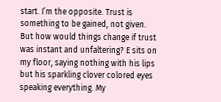start. I’m the opposite. Trust is something to be gained, not given. But how would things change if trust was instant and unfaltering? E sits on my floor, saying nothing with his lips but his sparkling clover colored eyes speaking everything. My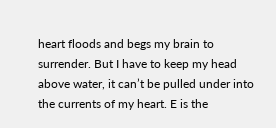heart floods and begs my brain to surrender. But I have to keep my head above water, it can’t be pulled under into the currents of my heart. E is the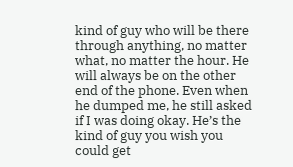kind of guy who will be there through anything, no matter what, no matter the hour. He will always be on the other end of the phone. Even when he dumped me, he still asked if I was doing okay. He’s the kind of guy you wish you could get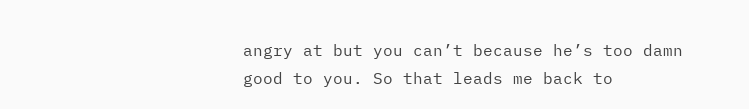angry at but you can’t because he’s too damn good to you. So that leads me back to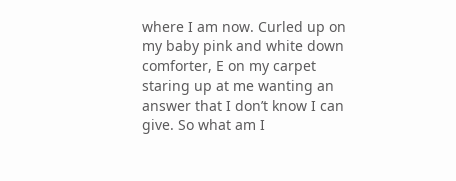where I am now. Curled up on my baby pink and white down comforter, E on my carpet staring up at me wanting an answer that I don’t know I can give. So what am I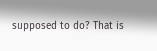supposed to do? That is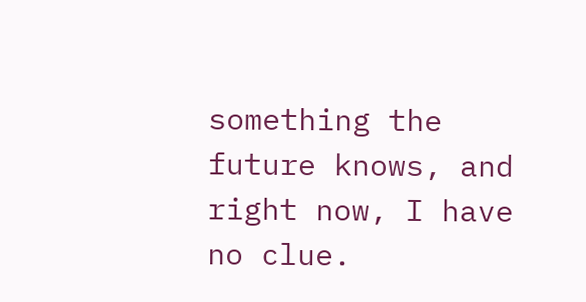something the future knows, and right now, I have no clue.